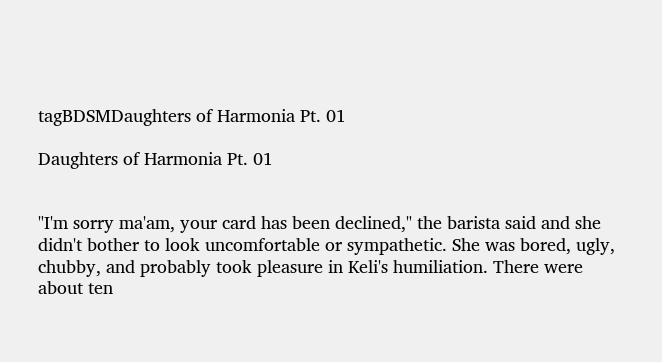tagBDSMDaughters of Harmonia Pt. 01

Daughters of Harmonia Pt. 01


"I'm sorry ma'am, your card has been declined," the barista said and she didn't bother to look uncomfortable or sympathetic. She was bored, ugly, chubby, and probably took pleasure in Keli's humiliation. There were about ten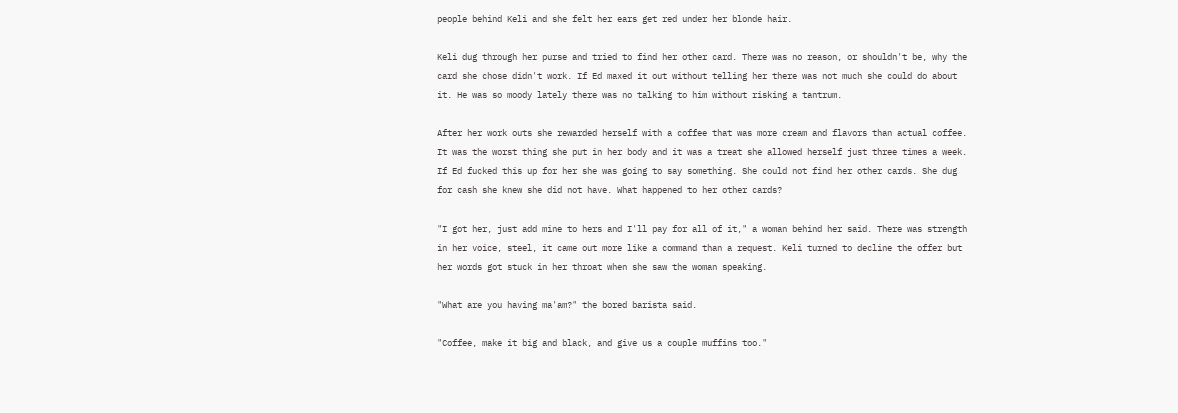people behind Keli and she felt her ears get red under her blonde hair.

Keli dug through her purse and tried to find her other card. There was no reason, or shouldn't be, why the card she chose didn't work. If Ed maxed it out without telling her there was not much she could do about it. He was so moody lately there was no talking to him without risking a tantrum.

After her work outs she rewarded herself with a coffee that was more cream and flavors than actual coffee. It was the worst thing she put in her body and it was a treat she allowed herself just three times a week. If Ed fucked this up for her she was going to say something. She could not find her other cards. She dug for cash she knew she did not have. What happened to her other cards?

"I got her, just add mine to hers and I'll pay for all of it," a woman behind her said. There was strength in her voice, steel, it came out more like a command than a request. Keli turned to decline the offer but her words got stuck in her throat when she saw the woman speaking.

"What are you having ma'am?" the bored barista said.

"Coffee, make it big and black, and give us a couple muffins too."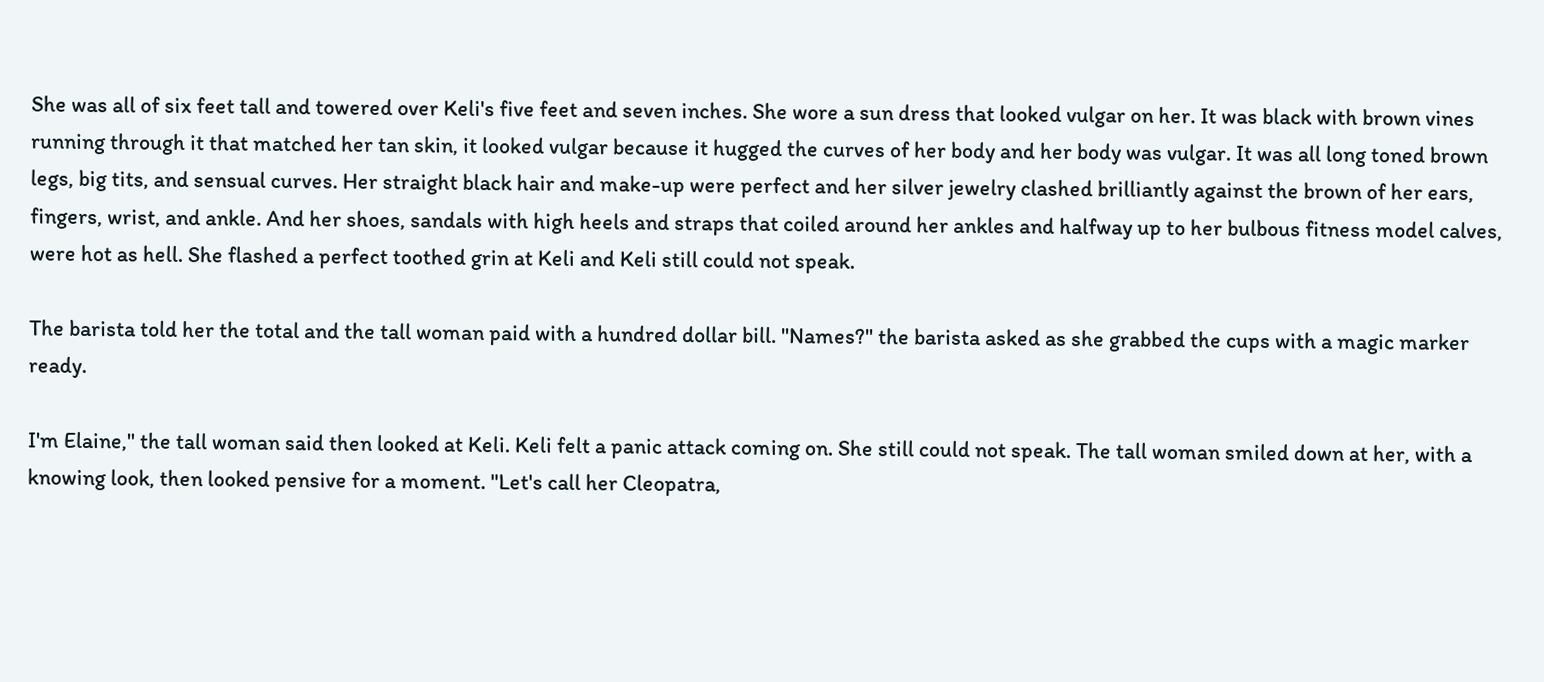She was all of six feet tall and towered over Keli's five feet and seven inches. She wore a sun dress that looked vulgar on her. It was black with brown vines running through it that matched her tan skin, it looked vulgar because it hugged the curves of her body and her body was vulgar. It was all long toned brown legs, big tits, and sensual curves. Her straight black hair and make-up were perfect and her silver jewelry clashed brilliantly against the brown of her ears, fingers, wrist, and ankle. And her shoes, sandals with high heels and straps that coiled around her ankles and halfway up to her bulbous fitness model calves, were hot as hell. She flashed a perfect toothed grin at Keli and Keli still could not speak.

The barista told her the total and the tall woman paid with a hundred dollar bill. "Names?" the barista asked as she grabbed the cups with a magic marker ready.

I'm Elaine," the tall woman said then looked at Keli. Keli felt a panic attack coming on. She still could not speak. The tall woman smiled down at her, with a knowing look, then looked pensive for a moment. "Let's call her Cleopatra,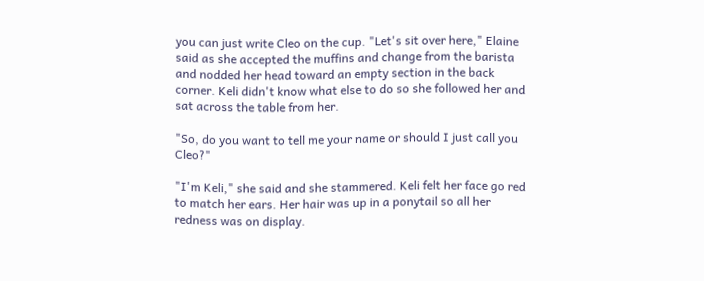you can just write Cleo on the cup. "Let's sit over here," Elaine said as she accepted the muffins and change from the barista and nodded her head toward an empty section in the back corner. Keli didn't know what else to do so she followed her and sat across the table from her.

"So, do you want to tell me your name or should I just call you Cleo?"

"I'm Keli," she said and she stammered. Keli felt her face go red to match her ears. Her hair was up in a ponytail so all her redness was on display.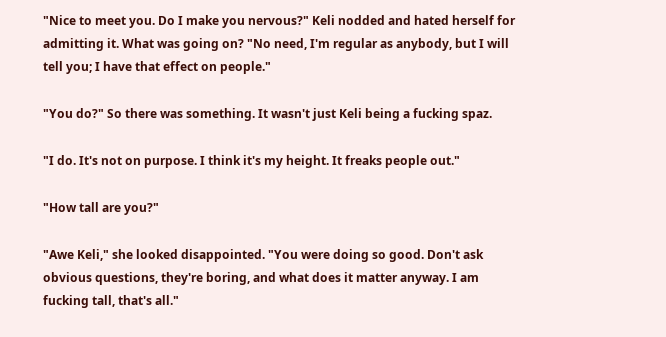"Nice to meet you. Do I make you nervous?" Keli nodded and hated herself for admitting it. What was going on? "No need, I'm regular as anybody, but I will tell you; I have that effect on people."

"You do?" So there was something. It wasn't just Keli being a fucking spaz.

"I do. It's not on purpose. I think it's my height. It freaks people out."

"How tall are you?"

"Awe Keli," she looked disappointed. "You were doing so good. Don't ask obvious questions, they're boring, and what does it matter anyway. I am fucking tall, that's all."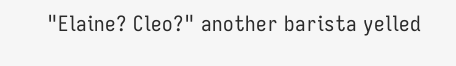"Elaine? Cleo?" another barista yelled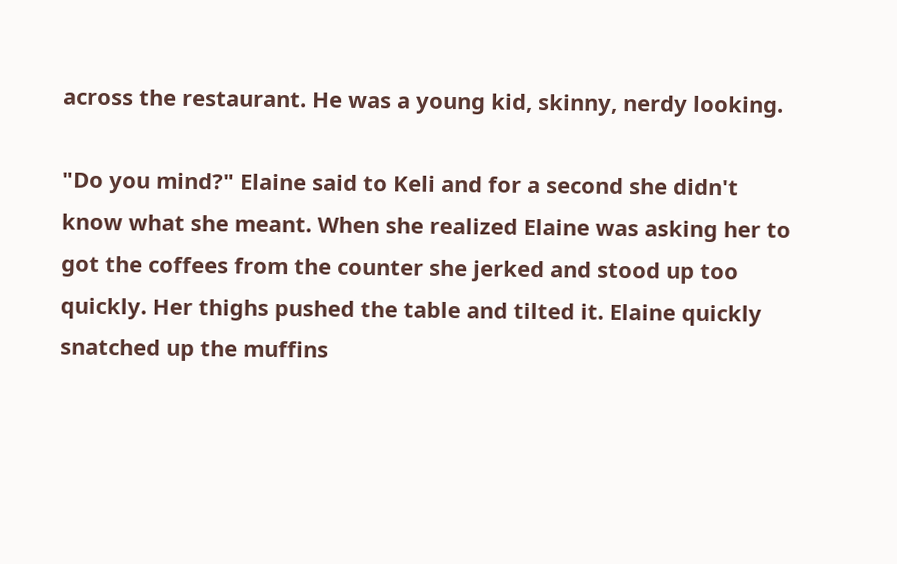across the restaurant. He was a young kid, skinny, nerdy looking.

"Do you mind?" Elaine said to Keli and for a second she didn't know what she meant. When she realized Elaine was asking her to got the coffees from the counter she jerked and stood up too quickly. Her thighs pushed the table and tilted it. Elaine quickly snatched up the muffins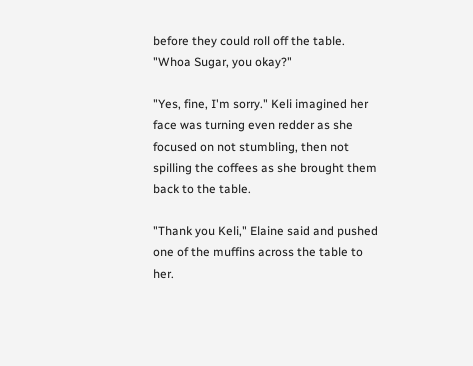before they could roll off the table. "Whoa Sugar, you okay?"

"Yes, fine, I'm sorry." Keli imagined her face was turning even redder as she focused on not stumbling, then not spilling the coffees as she brought them back to the table.

"Thank you Keli," Elaine said and pushed one of the muffins across the table to her.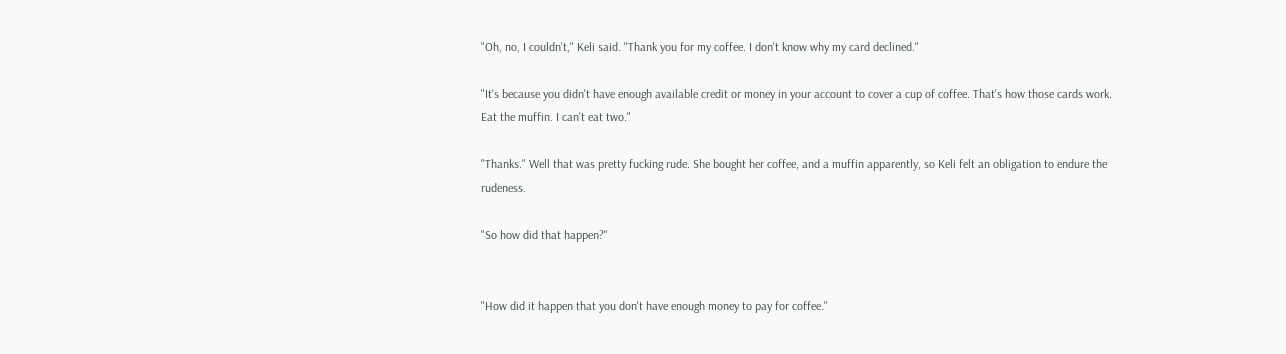"Oh, no, I couldn't," Keli said. "Thank you for my coffee. I don't know why my card declined."

"It's because you didn't have enough available credit or money in your account to cover a cup of coffee. That's how those cards work. Eat the muffin. I can't eat two."

"Thanks." Well that was pretty fucking rude. She bought her coffee, and a muffin apparently, so Keli felt an obligation to endure the rudeness.

"So how did that happen?"


"How did it happen that you don't have enough money to pay for coffee."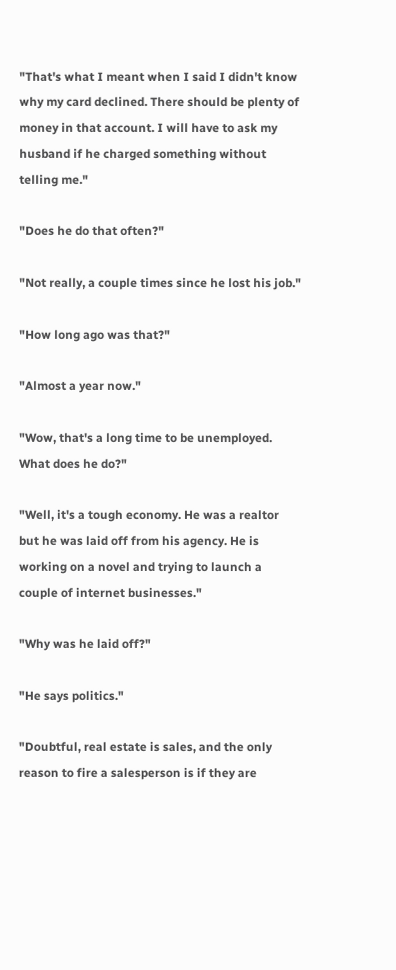"That's what I meant when I said I didn't know why my card declined. There should be plenty of money in that account. I will have to ask my husband if he charged something without telling me."

"Does he do that often?"

"Not really, a couple times since he lost his job."

"How long ago was that?"

"Almost a year now."

"Wow, that's a long time to be unemployed. What does he do?"

"Well, it's a tough economy. He was a realtor but he was laid off from his agency. He is working on a novel and trying to launch a couple of internet businesses."

"Why was he laid off?"

"He says politics."

"Doubtful, real estate is sales, and the only reason to fire a salesperson is if they are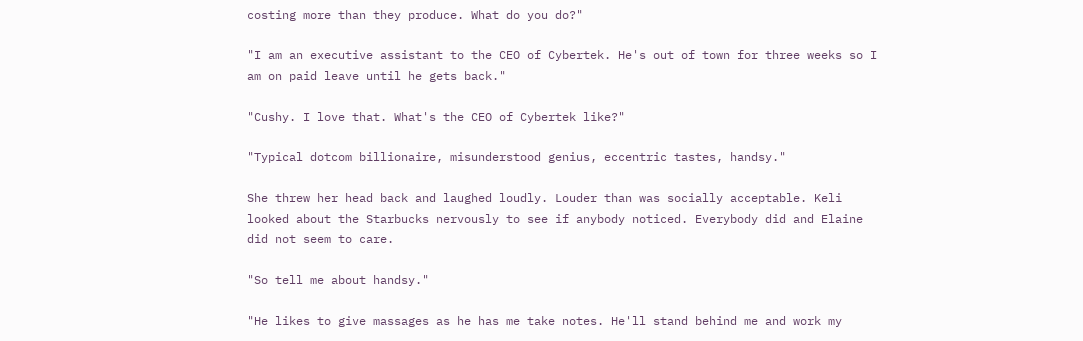costing more than they produce. What do you do?"

"I am an executive assistant to the CEO of Cybertek. He's out of town for three weeks so I am on paid leave until he gets back."

"Cushy. I love that. What's the CEO of Cybertek like?"

"Typical dotcom billionaire, misunderstood genius, eccentric tastes, handsy."

She threw her head back and laughed loudly. Louder than was socially acceptable. Keli looked about the Starbucks nervously to see if anybody noticed. Everybody did and Elaine did not seem to care.

"So tell me about handsy."

"He likes to give massages as he has me take notes. He'll stand behind me and work my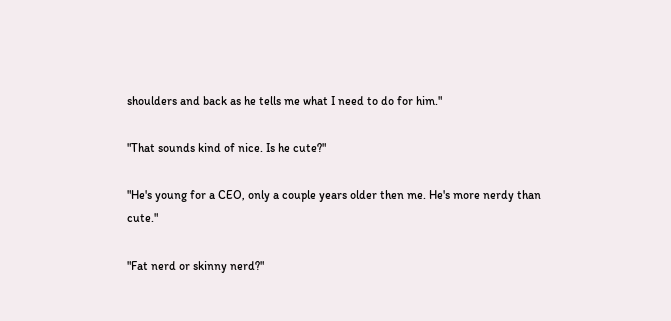shoulders and back as he tells me what I need to do for him."

"That sounds kind of nice. Is he cute?"

"He's young for a CEO, only a couple years older then me. He's more nerdy than cute."

"Fat nerd or skinny nerd?"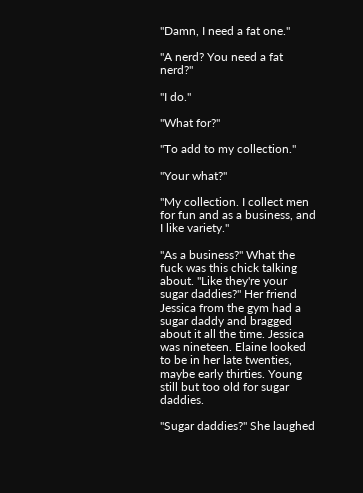"Damn, I need a fat one."

"A nerd? You need a fat nerd?"

"I do."

"What for?"

"To add to my collection."

"Your what?"

"My collection. I collect men for fun and as a business, and I like variety."

"As a business?" What the fuck was this chick talking about. "Like they're your sugar daddies?" Her friend Jessica from the gym had a sugar daddy and bragged about it all the time. Jessica was nineteen. Elaine looked to be in her late twenties, maybe early thirties. Young still but too old for sugar daddies.

"Sugar daddies?" She laughed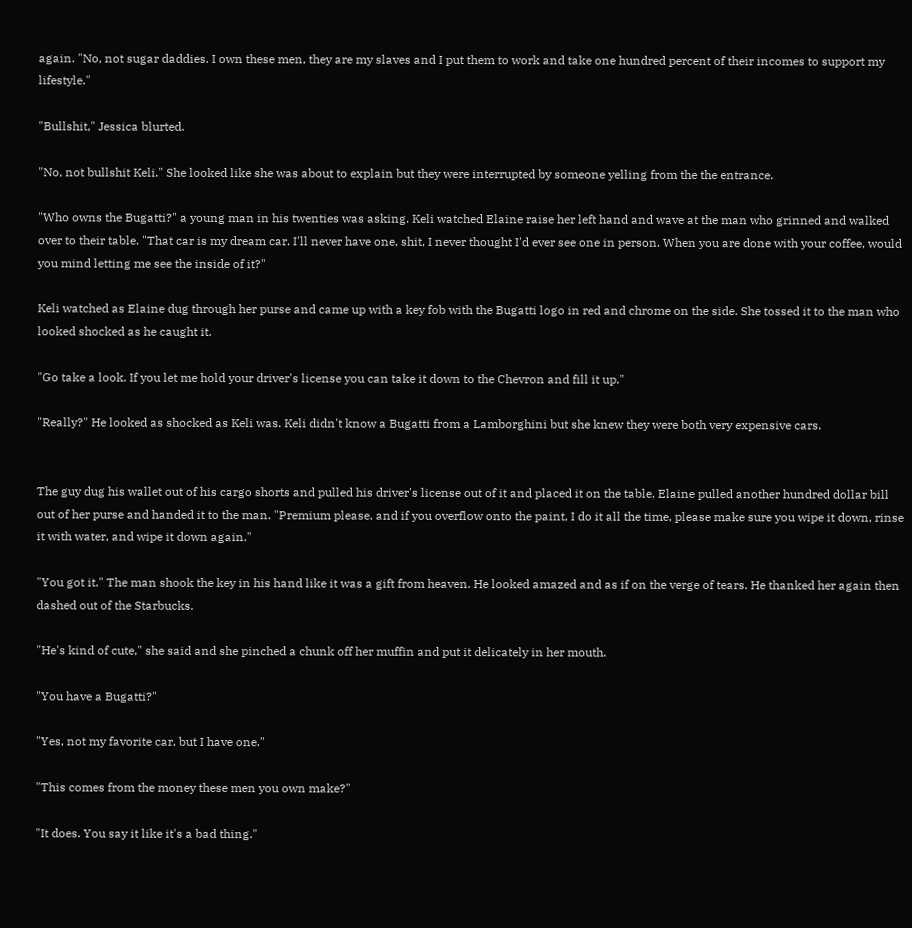again. "No, not sugar daddies. I own these men, they are my slaves and I put them to work and take one hundred percent of their incomes to support my lifestyle."

"Bullshit," Jessica blurted.

"No, not bullshit Keli." She looked like she was about to explain but they were interrupted by someone yelling from the the entrance.

"Who owns the Bugatti?" a young man in his twenties was asking. Keli watched Elaine raise her left hand and wave at the man who grinned and walked over to their table. "That car is my dream car. I'll never have one, shit, I never thought I'd ever see one in person. When you are done with your coffee, would you mind letting me see the inside of it?"

Keli watched as Elaine dug through her purse and came up with a key fob with the Bugatti logo in red and chrome on the side. She tossed it to the man who looked shocked as he caught it.

"Go take a look. If you let me hold your driver's license you can take it down to the Chevron and fill it up."

"Really?" He looked as shocked as Keli was. Keli didn't know a Bugatti from a Lamborghini but she knew they were both very expensive cars.


The guy dug his wallet out of his cargo shorts and pulled his driver's license out of it and placed it on the table. Elaine pulled another hundred dollar bill out of her purse and handed it to the man. "Premium please, and if you overflow onto the paint, I do it all the time, please make sure you wipe it down, rinse it with water, and wipe it down again."

"You got it." The man shook the key in his hand like it was a gift from heaven. He looked amazed and as if on the verge of tears. He thanked her again then dashed out of the Starbucks.

"He's kind of cute," she said and she pinched a chunk off her muffin and put it delicately in her mouth.

"You have a Bugatti?"

"Yes, not my favorite car, but I have one."

"This comes from the money these men you own make?"

"It does. You say it like it's a bad thing."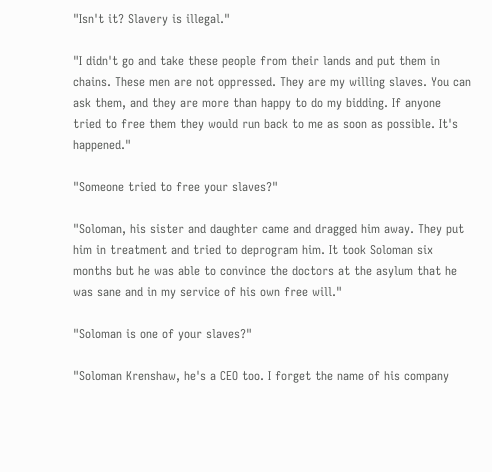"Isn't it? Slavery is illegal."

"I didn't go and take these people from their lands and put them in chains. These men are not oppressed. They are my willing slaves. You can ask them, and they are more than happy to do my bidding. If anyone tried to free them they would run back to me as soon as possible. It's happened."

"Someone tried to free your slaves?"

"Soloman, his sister and daughter came and dragged him away. They put him in treatment and tried to deprogram him. It took Soloman six months but he was able to convince the doctors at the asylum that he was sane and in my service of his own free will."

"Soloman is one of your slaves?"

"Soloman Krenshaw, he's a CEO too. I forget the name of his company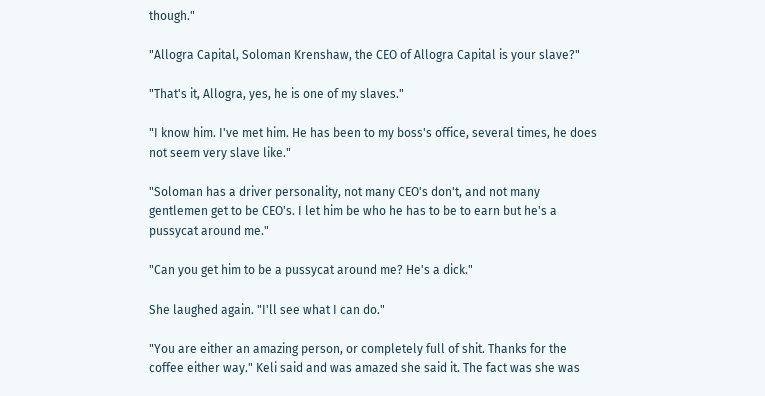though."

"Allogra Capital, Soloman Krenshaw, the CEO of Allogra Capital is your slave?"

"That's it, Allogra, yes, he is one of my slaves."

"I know him. I've met him. He has been to my boss's office, several times, he does not seem very slave like."

"Soloman has a driver personality, not many CEO's don't, and not many gentlemen get to be CEO's. I let him be who he has to be to earn but he's a pussycat around me."

"Can you get him to be a pussycat around me? He's a dick."

She laughed again. "I'll see what I can do."

"You are either an amazing person, or completely full of shit. Thanks for the coffee either way." Keli said and was amazed she said it. The fact was she was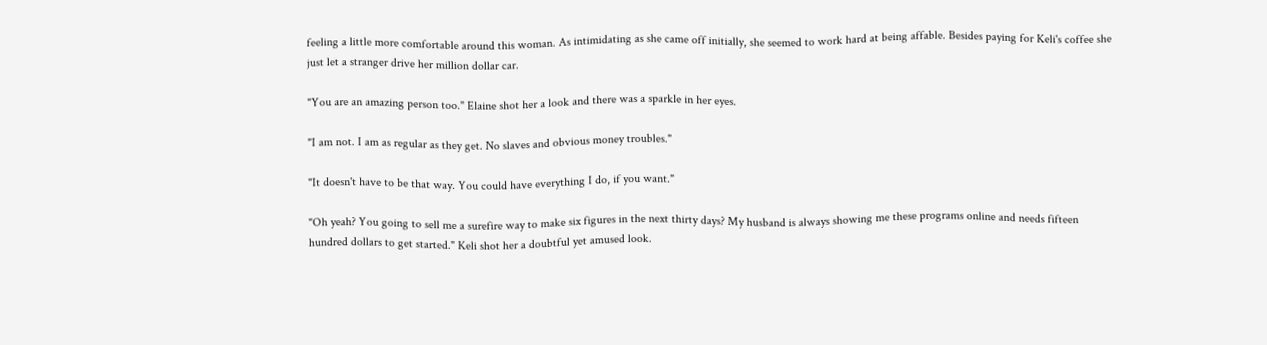feeling a little more comfortable around this woman. As intimidating as she came off initially, she seemed to work hard at being affable. Besides paying for Keli's coffee she just let a stranger drive her million dollar car.

"You are an amazing person too." Elaine shot her a look and there was a sparkle in her eyes.

"I am not. I am as regular as they get. No slaves and obvious money troubles."

"It doesn't have to be that way. You could have everything I do, if you want."

"Oh yeah? You going to sell me a surefire way to make six figures in the next thirty days? My husband is always showing me these programs online and needs fifteen hundred dollars to get started." Keli shot her a doubtful yet amused look.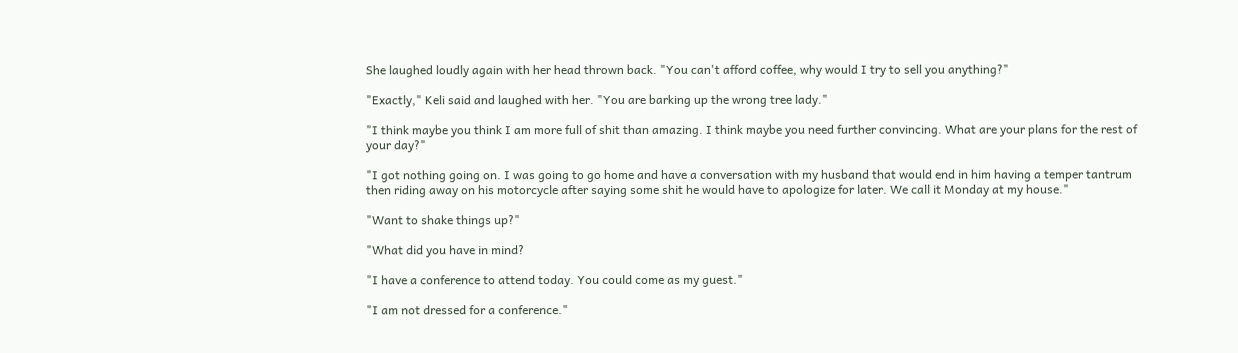She laughed loudly again with her head thrown back. "You can't afford coffee, why would I try to sell you anything?"

"Exactly," Keli said and laughed with her. "You are barking up the wrong tree lady."

"I think maybe you think I am more full of shit than amazing. I think maybe you need further convincing. What are your plans for the rest of your day?"

"I got nothing going on. I was going to go home and have a conversation with my husband that would end in him having a temper tantrum then riding away on his motorcycle after saying some shit he would have to apologize for later. We call it Monday at my house."

"Want to shake things up?"

"What did you have in mind?

"I have a conference to attend today. You could come as my guest."

"I am not dressed for a conference."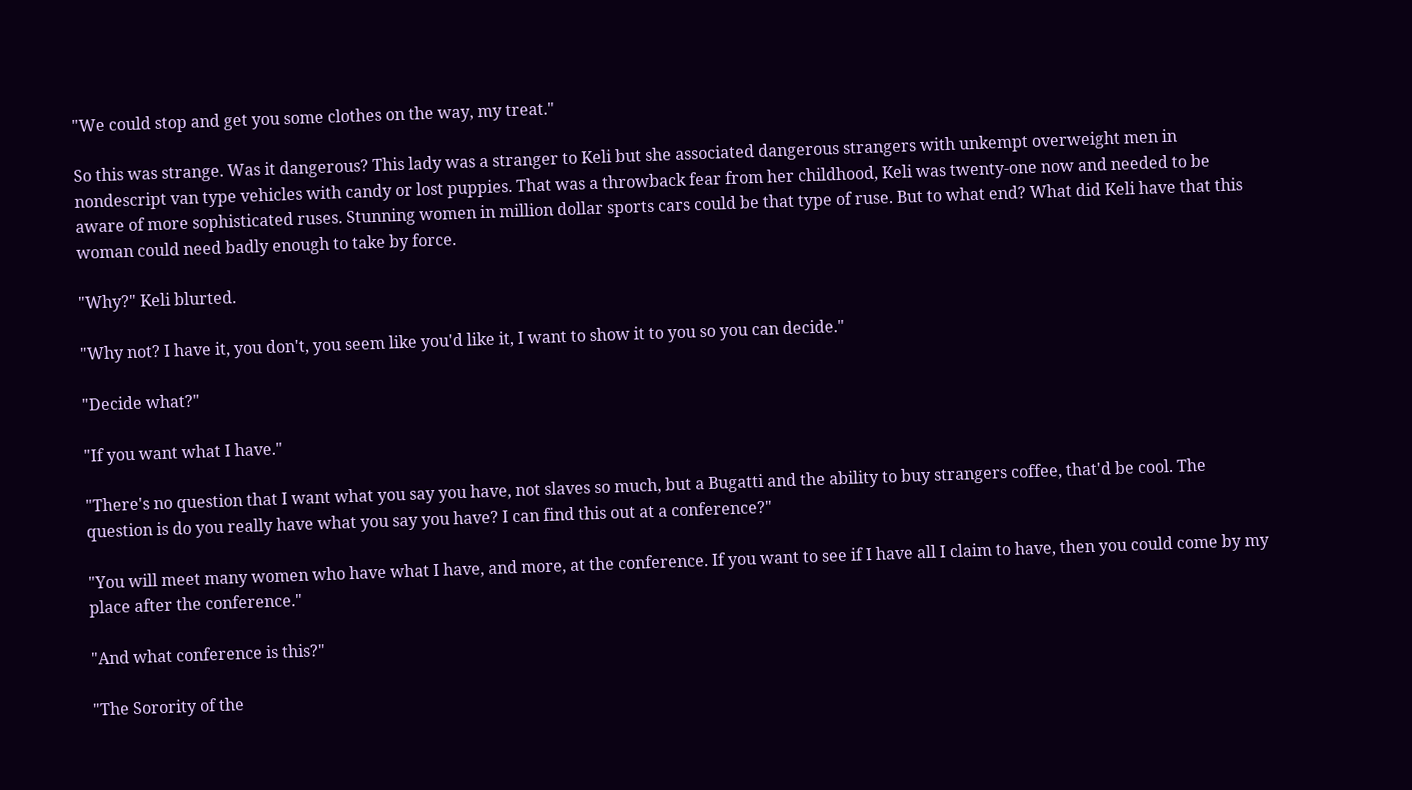"We could stop and get you some clothes on the way, my treat."

So this was strange. Was it dangerous? This lady was a stranger to Keli but she associated dangerous strangers with unkempt overweight men in nondescript van type vehicles with candy or lost puppies. That was a throwback fear from her childhood, Keli was twenty-one now and needed to be aware of more sophisticated ruses. Stunning women in million dollar sports cars could be that type of ruse. But to what end? What did Keli have that this woman could need badly enough to take by force.

"Why?" Keli blurted.

"Why not? I have it, you don't, you seem like you'd like it, I want to show it to you so you can decide."

"Decide what?"

"If you want what I have."

"There's no question that I want what you say you have, not slaves so much, but a Bugatti and the ability to buy strangers coffee, that'd be cool. The question is do you really have what you say you have? I can find this out at a conference?"

"You will meet many women who have what I have, and more, at the conference. If you want to see if I have all I claim to have, then you could come by my place after the conference."

"And what conference is this?"

"The Sorority of the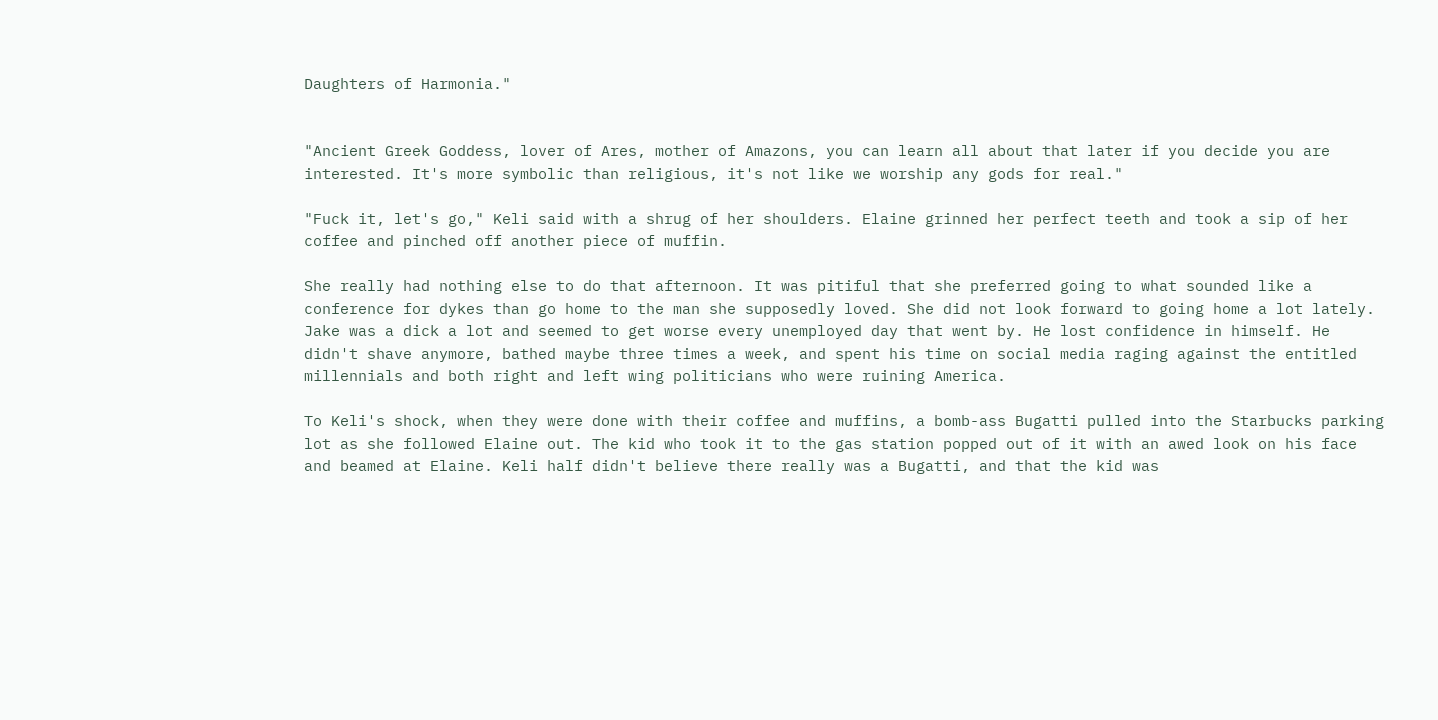Daughters of Harmonia."


"Ancient Greek Goddess, lover of Ares, mother of Amazons, you can learn all about that later if you decide you are interested. It's more symbolic than religious, it's not like we worship any gods for real."

"Fuck it, let's go," Keli said with a shrug of her shoulders. Elaine grinned her perfect teeth and took a sip of her coffee and pinched off another piece of muffin.

She really had nothing else to do that afternoon. It was pitiful that she preferred going to what sounded like a conference for dykes than go home to the man she supposedly loved. She did not look forward to going home a lot lately. Jake was a dick a lot and seemed to get worse every unemployed day that went by. He lost confidence in himself. He didn't shave anymore, bathed maybe three times a week, and spent his time on social media raging against the entitled millennials and both right and left wing politicians who were ruining America.

To Keli's shock, when they were done with their coffee and muffins, a bomb-ass Bugatti pulled into the Starbucks parking lot as she followed Elaine out. The kid who took it to the gas station popped out of it with an awed look on his face and beamed at Elaine. Keli half didn't believe there really was a Bugatti, and that the kid was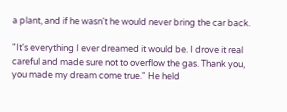a plant, and if he wasn't he would never bring the car back.

"It's everything I ever dreamed it would be. I drove it real careful and made sure not to overflow the gas. Thank you, you made my dream come true." He held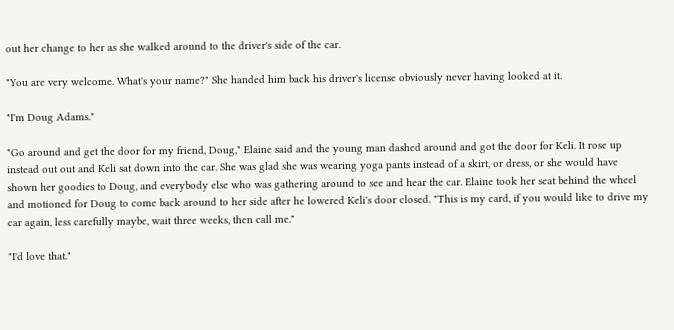out her change to her as she walked around to the driver's side of the car.

"You are very welcome. What's your name?" She handed him back his driver's license obviously never having looked at it.

"I'm Doug Adams."

"Go around and get the door for my friend, Doug," Elaine said and the young man dashed around and got the door for Keli. It rose up instead out out and Keli sat down into the car. She was glad she was wearing yoga pants instead of a skirt, or dress, or she would have shown her goodies to Doug, and everybody else who was gathering around to see and hear the car. Elaine took her seat behind the wheel and motioned for Doug to come back around to her side after he lowered Keli's door closed. "This is my card, if you would like to drive my car again, less carefully maybe, wait three weeks, then call me."

"I'd love that."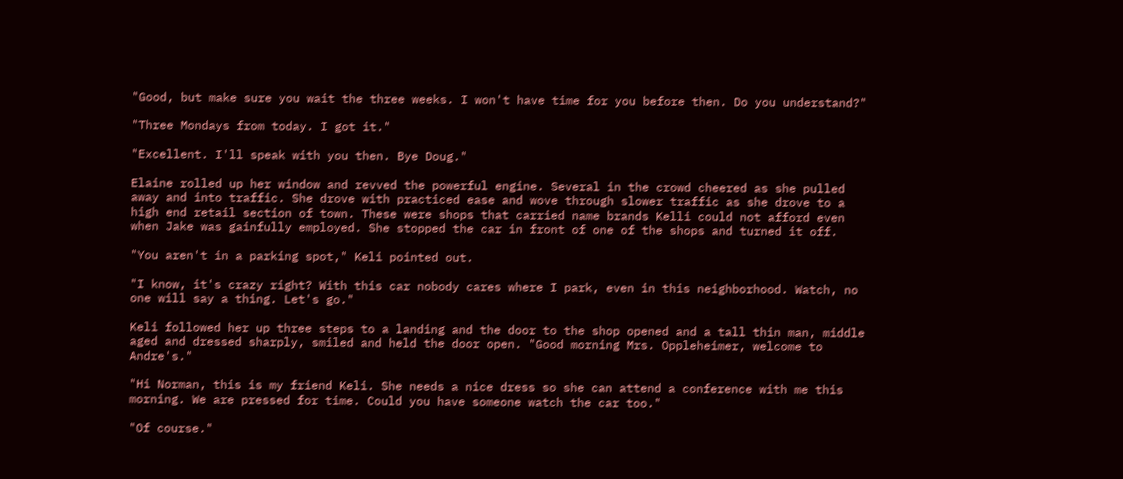"Good, but make sure you wait the three weeks. I won't have time for you before then. Do you understand?"

"Three Mondays from today. I got it."

"Excellent. I'll speak with you then. Bye Doug."

Elaine rolled up her window and revved the powerful engine. Several in the crowd cheered as she pulled away and into traffic. She drove with practiced ease and wove through slower traffic as she drove to a high end retail section of town. These were shops that carried name brands Kelli could not afford even when Jake was gainfully employed. She stopped the car in front of one of the shops and turned it off.

"You aren't in a parking spot," Keli pointed out.

"I know, it's crazy right? With this car nobody cares where I park, even in this neighborhood. Watch, no one will say a thing. Let's go."

Keli followed her up three steps to a landing and the door to the shop opened and a tall thin man, middle aged and dressed sharply, smiled and held the door open. "Good morning Mrs. Oppleheimer, welcome to Andre's."

"Hi Norman, this is my friend Keli. She needs a nice dress so she can attend a conference with me this morning. We are pressed for time. Could you have someone watch the car too."

"Of course."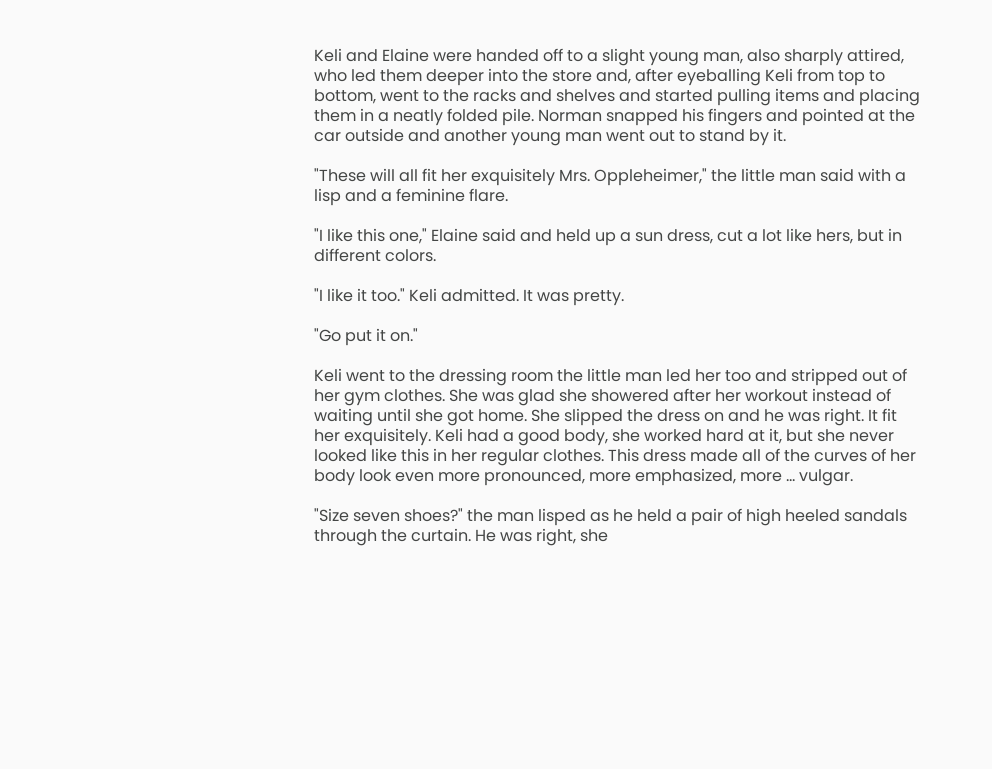Keli and Elaine were handed off to a slight young man, also sharply attired, who led them deeper into the store and, after eyeballing Keli from top to bottom, went to the racks and shelves and started pulling items and placing them in a neatly folded pile. Norman snapped his fingers and pointed at the car outside and another young man went out to stand by it.

"These will all fit her exquisitely Mrs. Oppleheimer," the little man said with a lisp and a feminine flare.

"I like this one," Elaine said and held up a sun dress, cut a lot like hers, but in different colors.

"I like it too." Keli admitted. It was pretty.

"Go put it on."

Keli went to the dressing room the little man led her too and stripped out of her gym clothes. She was glad she showered after her workout instead of waiting until she got home. She slipped the dress on and he was right. It fit her exquisitely. Keli had a good body, she worked hard at it, but she never looked like this in her regular clothes. This dress made all of the curves of her body look even more pronounced, more emphasized, more ... vulgar.

"Size seven shoes?" the man lisped as he held a pair of high heeled sandals through the curtain. He was right, she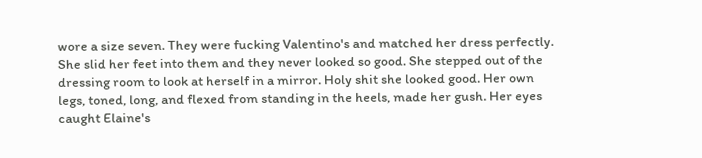wore a size seven. They were fucking Valentino's and matched her dress perfectly. She slid her feet into them and they never looked so good. She stepped out of the dressing room to look at herself in a mirror. Holy shit she looked good. Her own legs, toned, long, and flexed from standing in the heels, made her gush. Her eyes caught Elaine's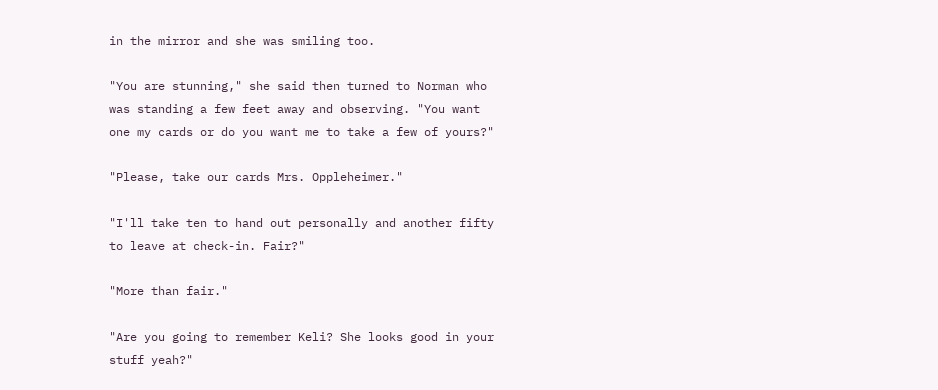in the mirror and she was smiling too.

"You are stunning," she said then turned to Norman who was standing a few feet away and observing. "You want one my cards or do you want me to take a few of yours?"

"Please, take our cards Mrs. Oppleheimer."

"I'll take ten to hand out personally and another fifty to leave at check-in. Fair?"

"More than fair."

"Are you going to remember Keli? She looks good in your stuff yeah?"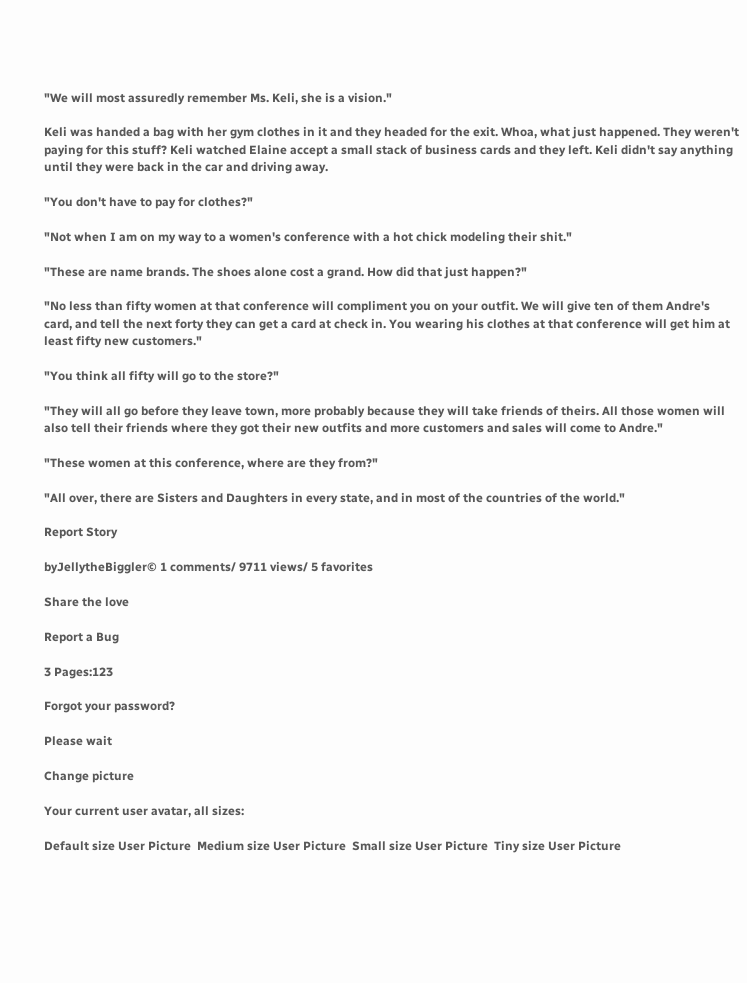"We will most assuredly remember Ms. Keli, she is a vision."

Keli was handed a bag with her gym clothes in it and they headed for the exit. Whoa, what just happened. They weren't paying for this stuff? Keli watched Elaine accept a small stack of business cards and they left. Keli didn't say anything until they were back in the car and driving away.

"You don't have to pay for clothes?"

"Not when I am on my way to a women's conference with a hot chick modeling their shit."

"These are name brands. The shoes alone cost a grand. How did that just happen?"

"No less than fifty women at that conference will compliment you on your outfit. We will give ten of them Andre's card, and tell the next forty they can get a card at check in. You wearing his clothes at that conference will get him at least fifty new customers."

"You think all fifty will go to the store?"

"They will all go before they leave town, more probably because they will take friends of theirs. All those women will also tell their friends where they got their new outfits and more customers and sales will come to Andre."

"These women at this conference, where are they from?"

"All over, there are Sisters and Daughters in every state, and in most of the countries of the world."

Report Story

byJellytheBiggler© 1 comments/ 9711 views/ 5 favorites

Share the love

Report a Bug

3 Pages:123

Forgot your password?

Please wait

Change picture

Your current user avatar, all sizes:

Default size User Picture  Medium size User Picture  Small size User Picture  Tiny size User Picture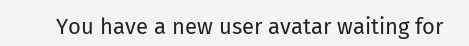You have a new user avatar waiting for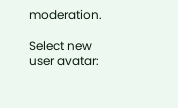moderation.

Select new user avatar: